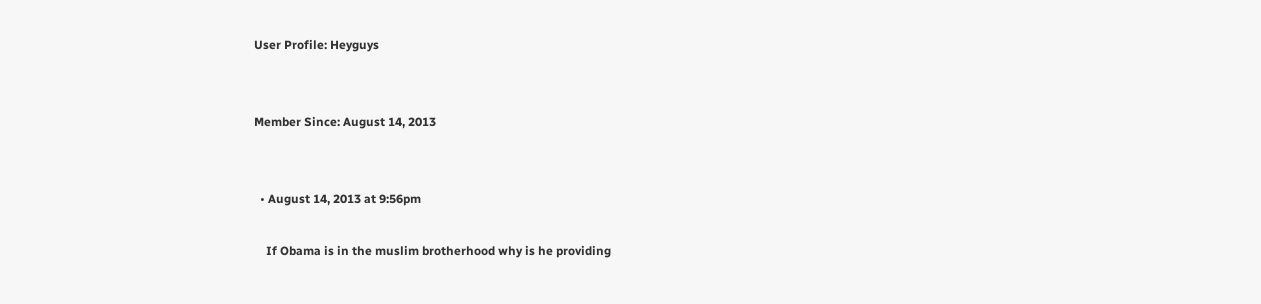User Profile: Heyguys


Member Since: August 14, 2013


  • August 14, 2013 at 9:56pm

    If Obama is in the muslim brotherhood why is he providing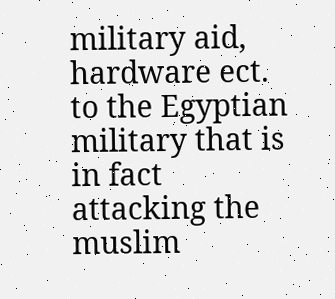military aid, hardware ect. to the Egyptian military that is in fact attacking the muslim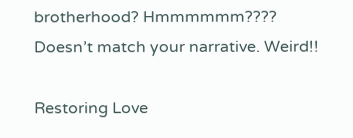brotherhood? Hmmmmmm???? Doesn’t match your narrative. Weird!!

Restoring Love